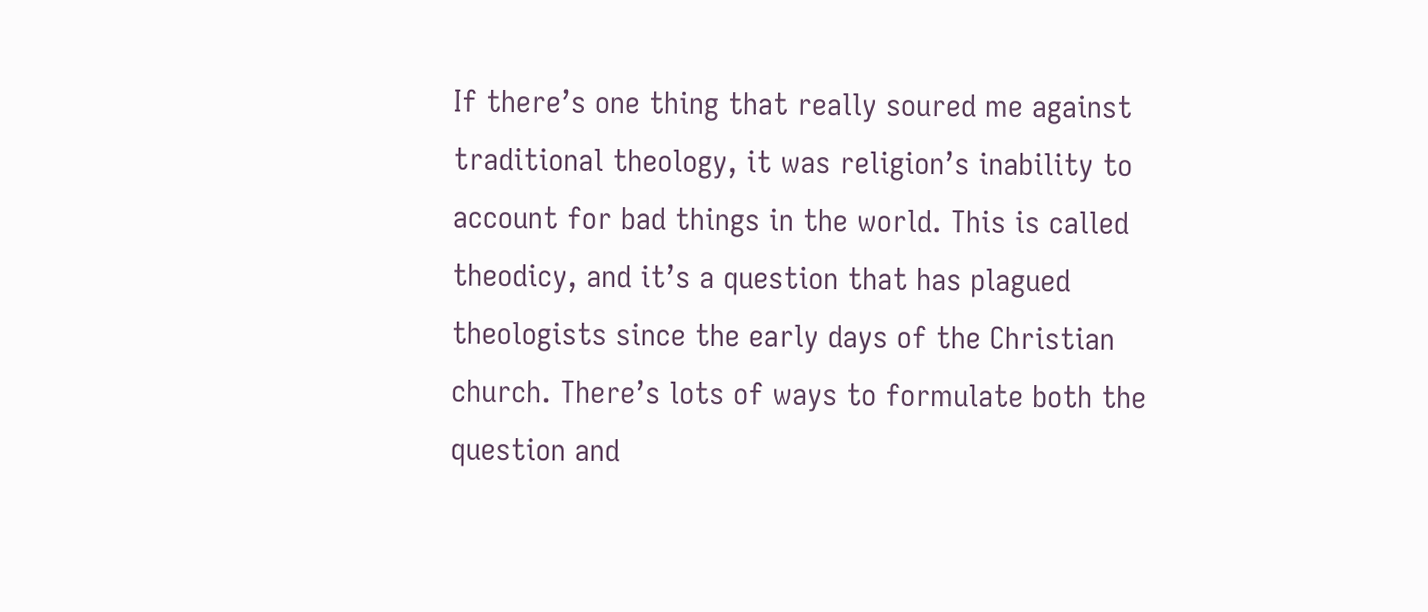If there’s one thing that really soured me against traditional theology, it was religion’s inability to account for bad things in the world. This is called theodicy, and it’s a question that has plagued theologists since the early days of the Christian church. There’s lots of ways to formulate both the question and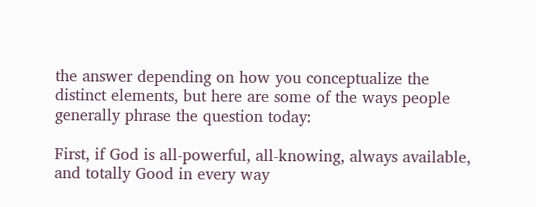the answer depending on how you conceptualize the distinct elements, but here are some of the ways people generally phrase the question today:

First, if God is all-powerful, all-knowing, always available, and totally Good in every way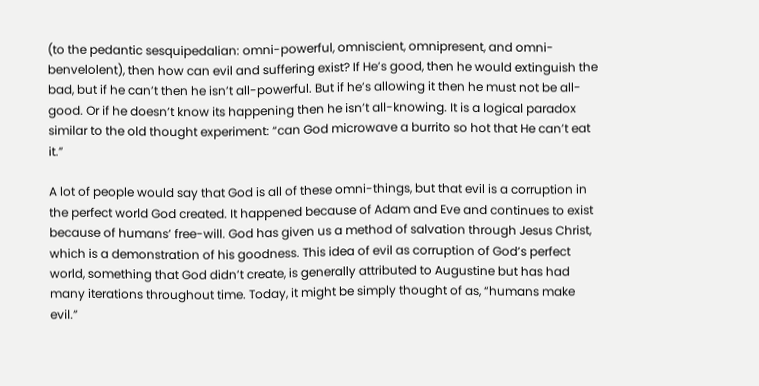(to the pedantic sesquipedalian: omni-powerful, omniscient, omnipresent, and omni-benvelolent), then how can evil and suffering exist? If He’s good, then he would extinguish the bad, but if he can’t then he isn’t all-powerful. But if he’s allowing it then he must not be all-good. Or if he doesn’t know its happening then he isn’t all-knowing. It is a logical paradox similar to the old thought experiment: “can God microwave a burrito so hot that He can’t eat it.”

A lot of people would say that God is all of these omni-things, but that evil is a corruption in the perfect world God created. It happened because of Adam and Eve and continues to exist because of humans’ free-will. God has given us a method of salvation through Jesus Christ, which is a demonstration of his goodness. This idea of evil as corruption of God’s perfect world, something that God didn’t create, is generally attributed to Augustine but has had many iterations throughout time. Today, it might be simply thought of as, “humans make evil.”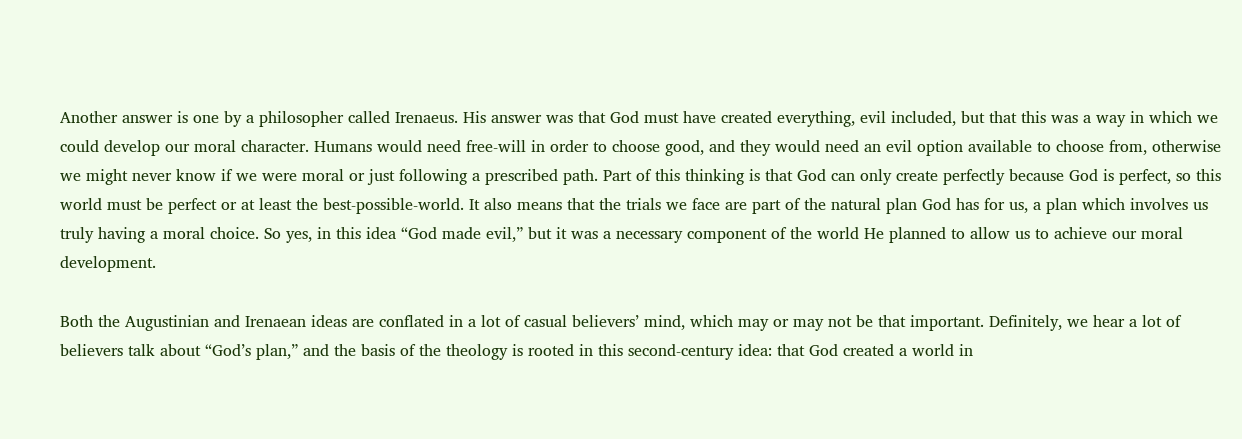Another answer is one by a philosopher called Irenaeus. His answer was that God must have created everything, evil included, but that this was a way in which we could develop our moral character. Humans would need free-will in order to choose good, and they would need an evil option available to choose from, otherwise we might never know if we were moral or just following a prescribed path. Part of this thinking is that God can only create perfectly because God is perfect, so this world must be perfect or at least the best-possible-world. It also means that the trials we face are part of the natural plan God has for us, a plan which involves us truly having a moral choice. So yes, in this idea “God made evil,” but it was a necessary component of the world He planned to allow us to achieve our moral development.

Both the Augustinian and Irenaean ideas are conflated in a lot of casual believers’ mind, which may or may not be that important. Definitely, we hear a lot of believers talk about “God’s plan,” and the basis of the theology is rooted in this second-century idea: that God created a world in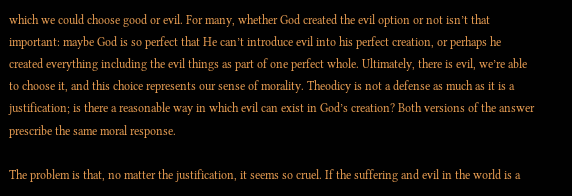which we could choose good or evil. For many, whether God created the evil option or not isn’t that important: maybe God is so perfect that He can’t introduce evil into his perfect creation, or perhaps he created everything including the evil things as part of one perfect whole. Ultimately, there is evil, we’re able to choose it, and this choice represents our sense of morality. Theodicy is not a defense as much as it is a justification; is there a reasonable way in which evil can exist in God’s creation? Both versions of the answer prescribe the same moral response.

The problem is that, no matter the justification, it seems so cruel. If the suffering and evil in the world is a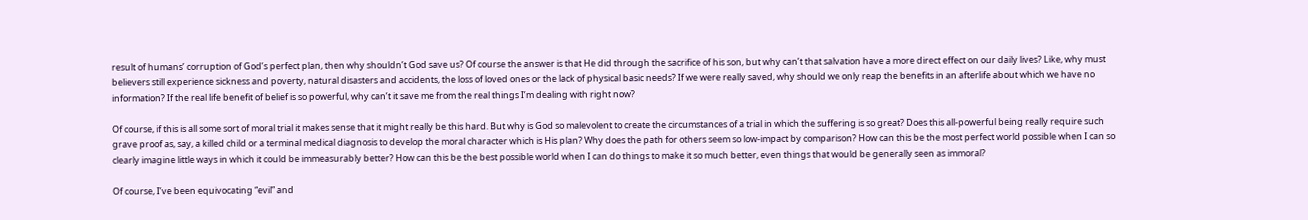result of humans’ corruption of God’s perfect plan, then why shouldn’t God save us? Of course the answer is that He did through the sacrifice of his son, but why can’t that salvation have a more direct effect on our daily lives? Like, why must believers still experience sickness and poverty, natural disasters and accidents, the loss of loved ones or the lack of physical basic needs? If we were really saved, why should we only reap the benefits in an afterlife about which we have no information? If the real life benefit of belief is so powerful, why can’t it save me from the real things I’m dealing with right now?

Of course, if this is all some sort of moral trial it makes sense that it might really be this hard. But why is God so malevolent to create the circumstances of a trial in which the suffering is so great? Does this all-powerful being really require such grave proof as, say, a killed child or a terminal medical diagnosis to develop the moral character which is His plan? Why does the path for others seem so low-impact by comparison? How can this be the most perfect world possible when I can so clearly imagine little ways in which it could be immeasurably better? How can this be the best possible world when I can do things to make it so much better, even things that would be generally seen as immoral?

Of course, I’ve been equivocating “evil” and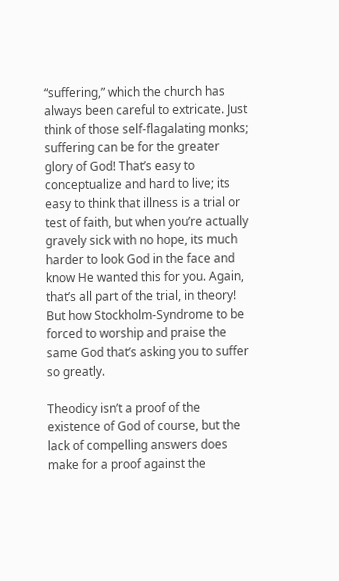“suffering,” which the church has always been careful to extricate. Just think of those self-flagalating monks; suffering can be for the greater glory of God! That’s easy to conceptualize and hard to live; its easy to think that illness is a trial or test of faith, but when you’re actually gravely sick with no hope, its much harder to look God in the face and know He wanted this for you. Again, that’s all part of the trial, in theory! But how Stockholm-Syndrome to be forced to worship and praise the same God that’s asking you to suffer so greatly.

Theodicy isn’t a proof of the existence of God of course, but the lack of compelling answers does make for a proof against the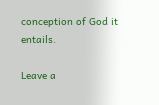conception of God it entails.

Leave a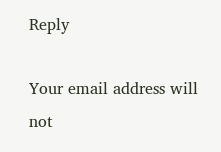Reply

Your email address will not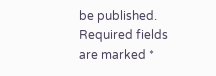be published. Required fields are marked *